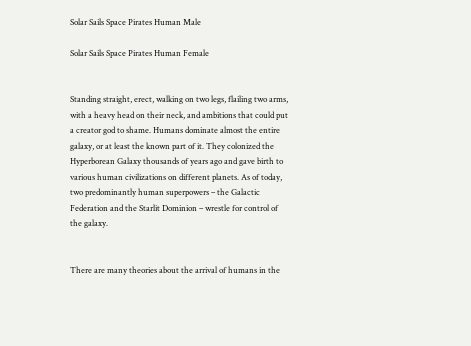Solar Sails Space Pirates Human Male

Solar Sails Space Pirates Human Female


Standing straight, erect, walking on two legs, flailing two arms, with a heavy head on their neck, and ambitions that could put a creator god to shame. Humans dominate almost the entire galaxy, or at least the known part of it. They colonized the Hyperborean Galaxy thousands of years ago and gave birth to various human civilizations on different planets. As of today, two predominantly human superpowers – the Galactic Federation and the Starlit Dominion – wrestle for control of the galaxy.


There are many theories about the arrival of humans in the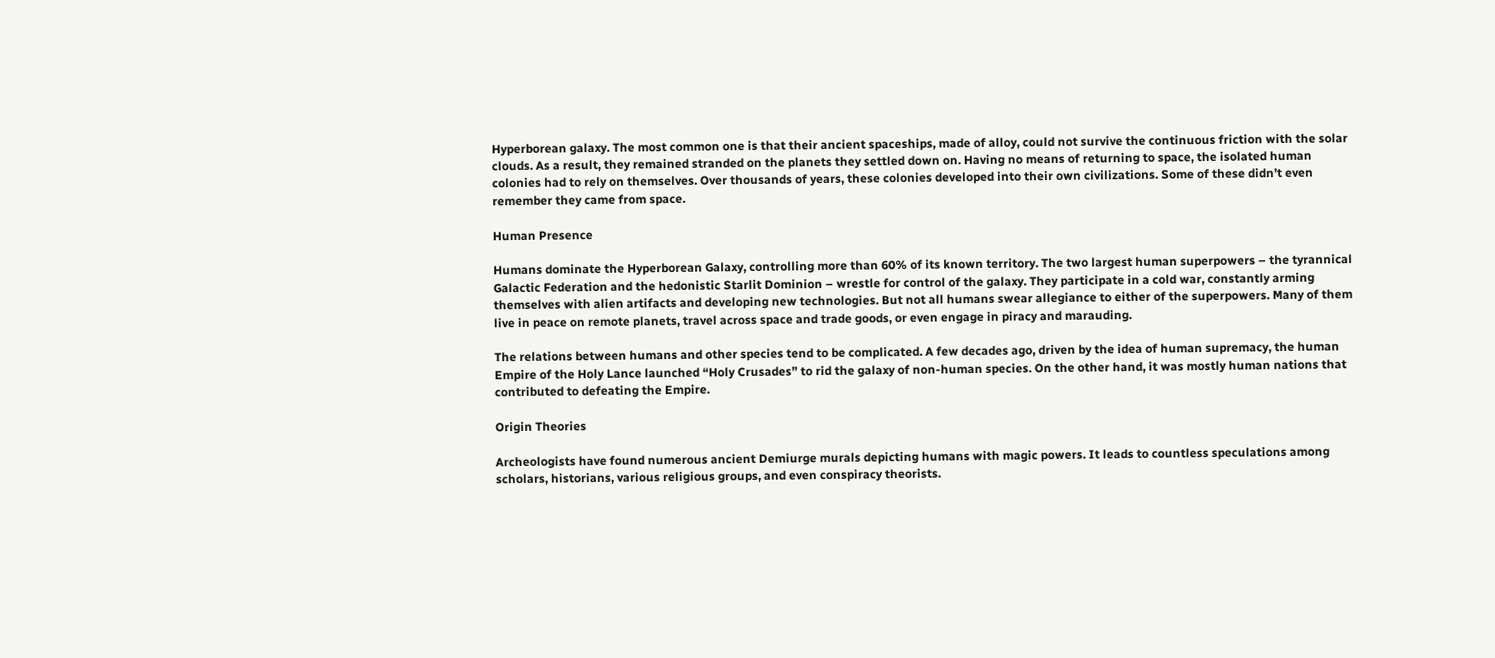Hyperborean galaxy. The most common one is that their ancient spaceships, made of alloy, could not survive the continuous friction with the solar clouds. As a result, they remained stranded on the planets they settled down on. Having no means of returning to space, the isolated human colonies had to rely on themselves. Over thousands of years, these colonies developed into their own civilizations. Some of these didn’t even remember they came from space.

Human Presence

Humans dominate the Hyperborean Galaxy, controlling more than 60% of its known territory. The two largest human superpowers – the tyrannical Galactic Federation and the hedonistic Starlit Dominion – wrestle for control of the galaxy. They participate in a cold war, constantly arming themselves with alien artifacts and developing new technologies. But not all humans swear allegiance to either of the superpowers. Many of them live in peace on remote planets, travel across space and trade goods, or even engage in piracy and marauding.

The relations between humans and other species tend to be complicated. A few decades ago, driven by the idea of human supremacy, the human Empire of the Holy Lance launched “Holy Crusades” to rid the galaxy of non-human species. On the other hand, it was mostly human nations that contributed to defeating the Empire.

Origin Theories

Archeologists have found numerous ancient Demiurge murals depicting humans with magic powers. It leads to countless speculations among scholars, historians, various religious groups, and even conspiracy theorists.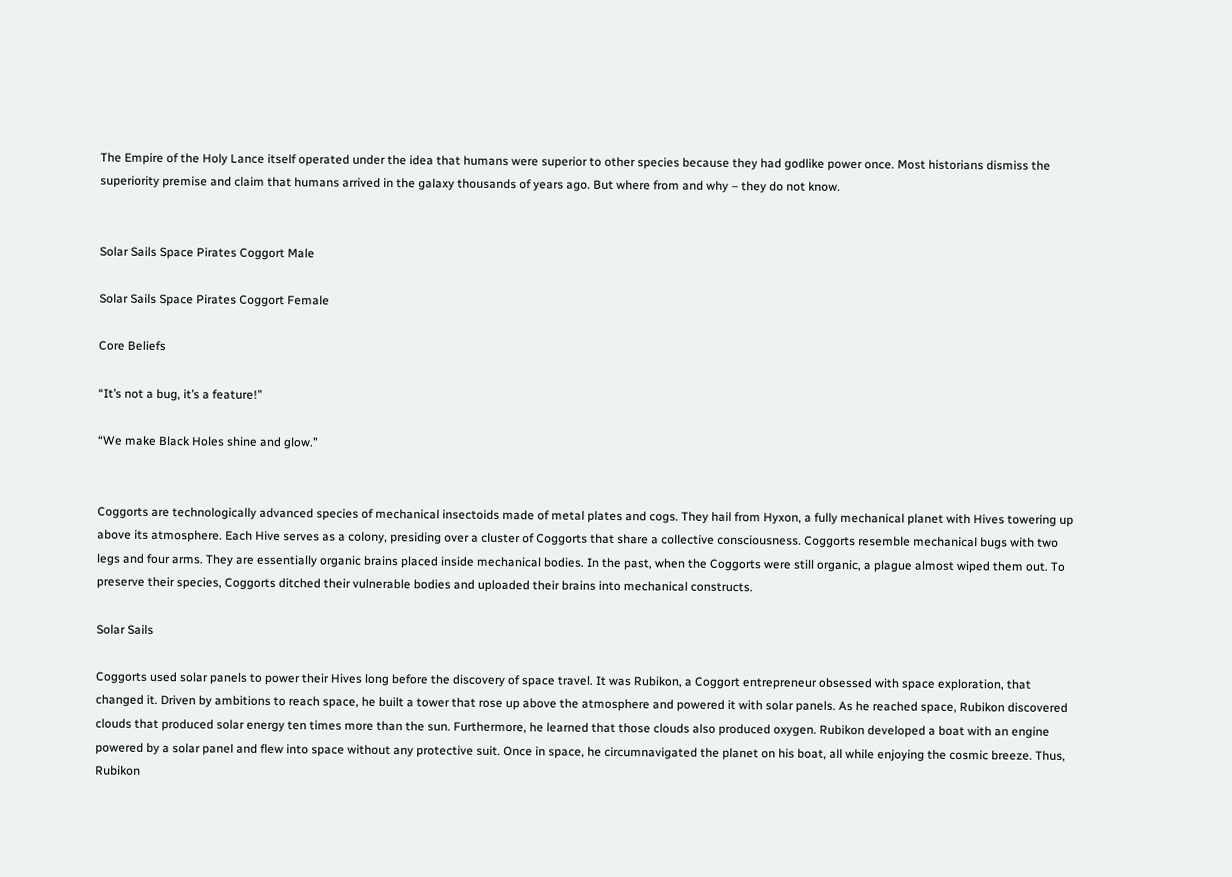The Empire of the Holy Lance itself operated under the idea that humans were superior to other species because they had godlike power once. Most historians dismiss the superiority premise and claim that humans arrived in the galaxy thousands of years ago. But where from and why – they do not know.


Solar Sails Space Pirates Coggort Male

Solar Sails Space Pirates Coggort Female

Core Beliefs

“It’s not a bug, it’s a feature!”

“We make Black Holes shine and glow.”


Coggorts are technologically advanced species of mechanical insectoids made of metal plates and cogs. They hail from Hyxon, a fully mechanical planet with Hives towering up above its atmosphere. Each Hive serves as a colony, presiding over a cluster of Coggorts that share a collective consciousness. Coggorts resemble mechanical bugs with two legs and four arms. They are essentially organic brains placed inside mechanical bodies. In the past, when the Coggorts were still organic, a plague almost wiped them out. To preserve their species, Coggorts ditched their vulnerable bodies and uploaded their brains into mechanical constructs.

Solar Sails

Coggorts used solar panels to power their Hives long before the discovery of space travel. It was Rubikon, a Coggort entrepreneur obsessed with space exploration, that changed it. Driven by ambitions to reach space, he built a tower that rose up above the atmosphere and powered it with solar panels. As he reached space, Rubikon discovered clouds that produced solar energy ten times more than the sun. Furthermore, he learned that those clouds also produced oxygen. Rubikon developed a boat with an engine powered by a solar panel and flew into space without any protective suit. Once in space, he circumnavigated the planet on his boat, all while enjoying the cosmic breeze. Thus, Rubikon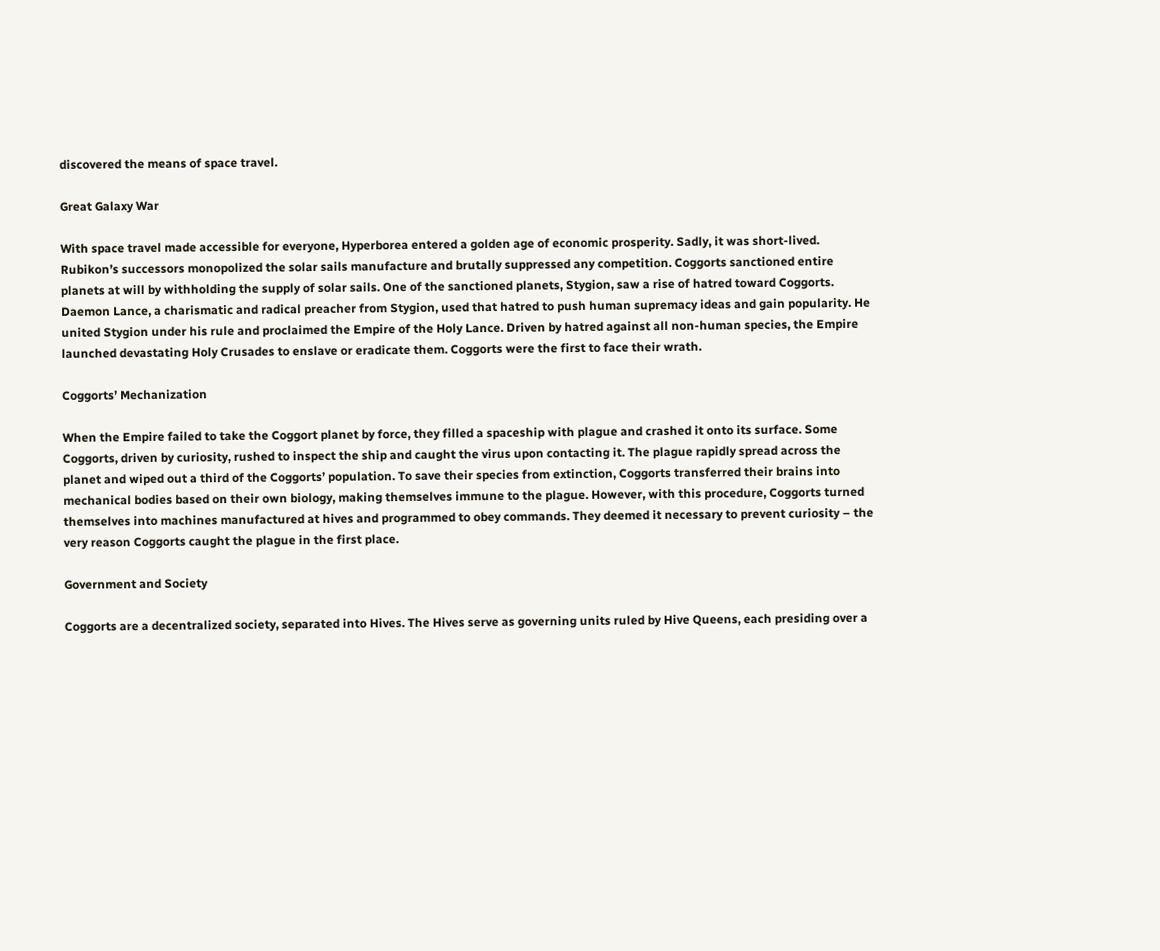discovered the means of space travel.

Great Galaxy War

With space travel made accessible for everyone, Hyperborea entered a golden age of economic prosperity. Sadly, it was short-lived. Rubikon’s successors monopolized the solar sails manufacture and brutally suppressed any competition. Coggorts sanctioned entire planets at will by withholding the supply of solar sails. One of the sanctioned planets, Stygion, saw a rise of hatred toward Coggorts. Daemon Lance, a charismatic and radical preacher from Stygion, used that hatred to push human supremacy ideas and gain popularity. He united Stygion under his rule and proclaimed the Empire of the Holy Lance. Driven by hatred against all non-human species, the Empire launched devastating Holy Crusades to enslave or eradicate them. Coggorts were the first to face their wrath.

Coggorts’ Mechanization

When the Empire failed to take the Coggort planet by force, they filled a spaceship with plague and crashed it onto its surface. Some Coggorts, driven by curiosity, rushed to inspect the ship and caught the virus upon contacting it. The plague rapidly spread across the planet and wiped out a third of the Coggorts’ population. To save their species from extinction, Coggorts transferred their brains into mechanical bodies based on their own biology, making themselves immune to the plague. However, with this procedure, Coggorts turned themselves into machines manufactured at hives and programmed to obey commands. They deemed it necessary to prevent curiosity – the very reason Coggorts caught the plague in the first place.

Government and Society

Coggorts are a decentralized society, separated into Hives. The Hives serve as governing units ruled by Hive Queens, each presiding over a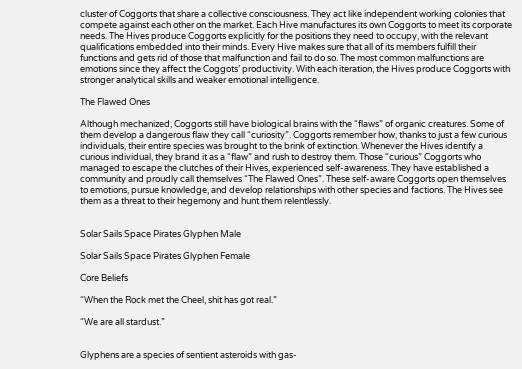cluster of Coggorts that share a collective consciousness. They act like independent working colonies that compete against each other on the market. Each Hive manufactures its own Coggorts to meet its corporate needs. The Hives produce Coggorts explicitly for the positions they need to occupy, with the relevant qualifications embedded into their minds. Every Hive makes sure that all of its members fulfill their functions and gets rid of those that malfunction and fail to do so. The most common malfunctions are emotions since they affect the Coggots’ productivity. With each iteration, the Hives produce Coggorts with stronger analytical skills and weaker emotional intelligence.

The Flawed Ones

Although mechanized, Coggorts still have biological brains with the “flaws” of organic creatures. Some of them develop a dangerous flaw they call “curiosity”. Coggorts remember how, thanks to just a few curious individuals, their entire species was brought to the brink of extinction. Whenever the Hives identify a curious individual, they brand it as a “flaw” and rush to destroy them. Those “curious” Coggorts who managed to escape the clutches of their Hives, experienced self-awareness. They have established a community and proudly call themselves “The Flawed Ones”. These self-aware Coggorts open themselves to emotions, pursue knowledge, and develop relationships with other species and factions. The Hives see them as a threat to their hegemony and hunt them relentlessly.


Solar Sails Space Pirates Glyphen Male

Solar Sails Space Pirates Glyphen Female

Core Beliefs

“When the Rock met the Cheel, shit has got real.”

“We are all stardust.”


Glyphens are a species of sentient asteroids with gas-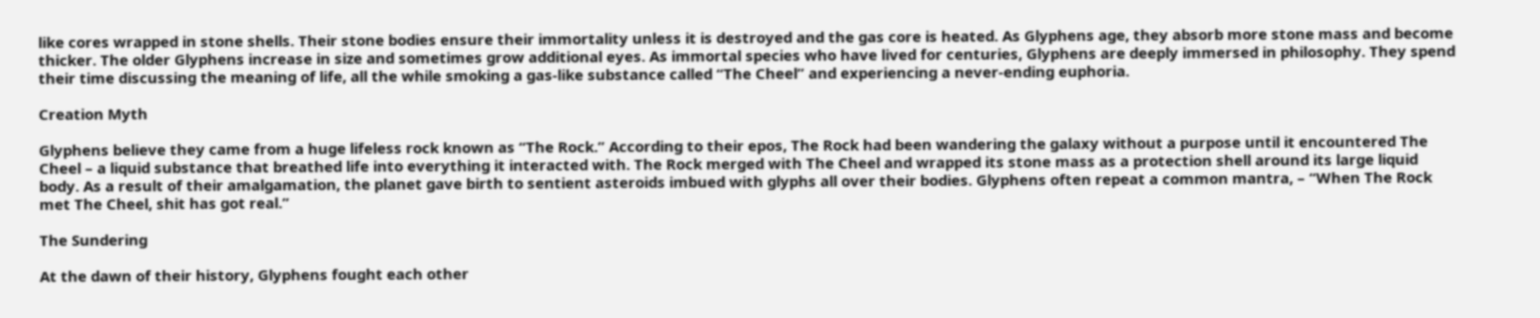like cores wrapped in stone shells. Their stone bodies ensure their immortality unless it is destroyed and the gas core is heated. As Glyphens age, they absorb more stone mass and become thicker. The older Glyphens increase in size and sometimes grow additional eyes. As immortal species who have lived for centuries, Glyphens are deeply immersed in philosophy. They spend their time discussing the meaning of life, all the while smoking a gas-like substance called “The Cheel” and experiencing a never-ending euphoria.

Creation Myth

Glyphens believe they came from a huge lifeless rock known as “The Rock.” According to their epos, The Rock had been wandering the galaxy without a purpose until it encountered The Cheel – a liquid substance that breathed life into everything it interacted with. The Rock merged with The Cheel and wrapped its stone mass as a protection shell around its large liquid body. As a result of their amalgamation, the planet gave birth to sentient asteroids imbued with glyphs all over their bodies. Glyphens often repeat a common mantra, – “When The Rock met The Cheel, shit has got real.”

The Sundering

At the dawn of their history, Glyphens fought each other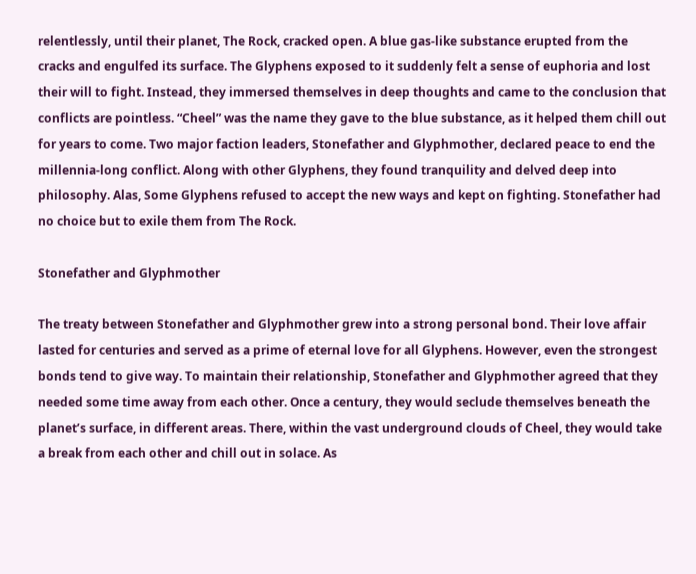relentlessly, until their planet, The Rock, cracked open. A blue gas-like substance erupted from the cracks and engulfed its surface. The Glyphens exposed to it suddenly felt a sense of euphoria and lost their will to fight. Instead, they immersed themselves in deep thoughts and came to the conclusion that conflicts are pointless. “Cheel” was the name they gave to the blue substance, as it helped them chill out for years to come. Two major faction leaders, Stonefather and Glyphmother, declared peace to end the millennia-long conflict. Along with other Glyphens, they found tranquility and delved deep into philosophy. Alas, Some Glyphens refused to accept the new ways and kept on fighting. Stonefather had no choice but to exile them from The Rock.

Stonefather and Glyphmother

The treaty between Stonefather and Glyphmother grew into a strong personal bond. Their love affair lasted for centuries and served as a prime of eternal love for all Glyphens. However, even the strongest bonds tend to give way. To maintain their relationship, Stonefather and Glyphmother agreed that they needed some time away from each other. Once a century, they would seclude themselves beneath the planet’s surface, in different areas. There, within the vast underground clouds of Cheel, they would take a break from each other and chill out in solace. As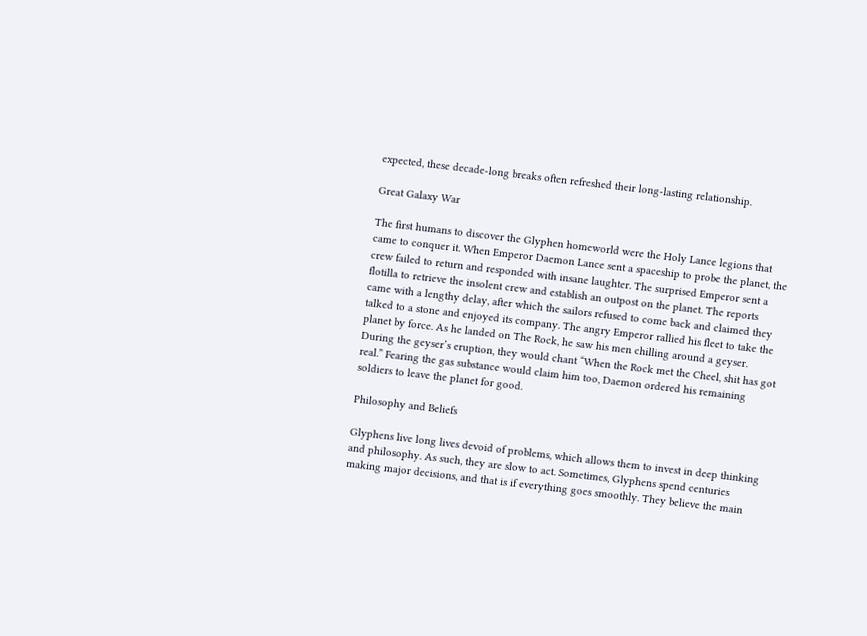expected, these decade-long breaks often refreshed their long-lasting relationship.

Great Galaxy War

The first humans to discover the Glyphen homeworld were the Holy Lance legions that came to conquer it. When Emperor Daemon Lance sent a spaceship to probe the planet, the crew failed to return and responded with insane laughter. The surprised Emperor sent a flotilla to retrieve the insolent crew and establish an outpost on the planet. The reports came with a lengthy delay, after which the sailors refused to come back and claimed they talked to a stone and enjoyed its company. The angry Emperor rallied his fleet to take the planet by force. As he landed on The Rock, he saw his men chilling around a geyser. During the geyser’s eruption, they would chant “When the Rock met the Cheel, shit has got real.” Fearing the gas substance would claim him too, Daemon ordered his remaining soldiers to leave the planet for good.

Philosophy and Beliefs

Glyphens live long lives devoid of problems, which allows them to invest in deep thinking and philosophy. As such, they are slow to act. Sometimes, Glyphens spend centuries making major decisions, and that is if everything goes smoothly. They believe the main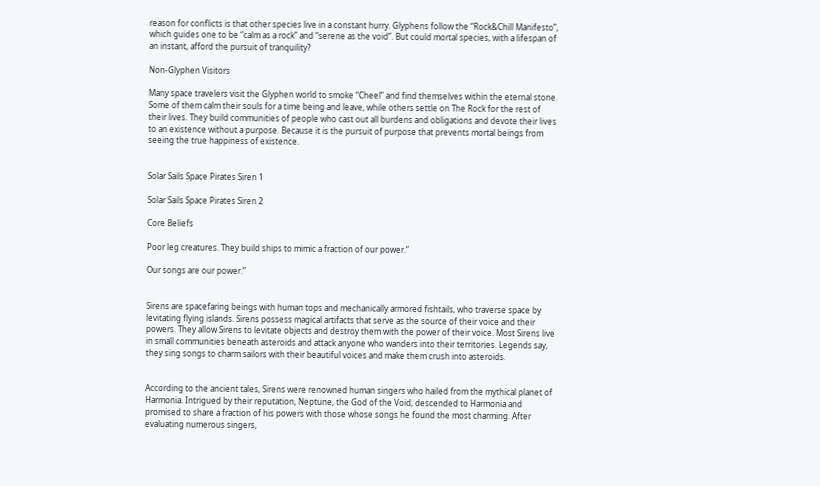reason for conflicts is that other species live in a constant hurry. Glyphens follow the “Rock&Chill Manifesto”, which guides one to be “calm as a rock” and “serene as the void”. But could mortal species, with a lifespan of an instant, afford the pursuit of tranquility?

Non-Glyphen Visitors

Many space travelers visit the Glyphen world to smoke “Cheel” and find themselves within the eternal stone. Some of them calm their souls for a time being and leave, while others settle on The Rock for the rest of their lives. They build communities of people who cast out all burdens and obligations and devote their lives to an existence without a purpose. Because it is the pursuit of purpose that prevents mortal beings from seeing the true happiness of existence.


Solar Sails Space Pirates Siren 1

Solar Sails Space Pirates Siren 2

Core Beliefs

Poor leg creatures. They build ships to mimic a fraction of our power.”

Our songs are our power.”


Sirens are spacefaring beings with human tops and mechanically armored fishtails, who traverse space by levitating flying islands. Sirens possess magical artifacts that serve as the source of their voice and their powers. They allow Sirens to levitate objects and destroy them with the power of their voice. Most Sirens live in small communities beneath asteroids and attack anyone who wanders into their territories. Legends say, they sing songs to charm sailors with their beautiful voices and make them crush into asteroids.


According to the ancient tales, Sirens were renowned human singers who hailed from the mythical planet of Harmonia. Intrigued by their reputation, Neptune, the God of the Void, descended to Harmonia and promised to share a fraction of his powers with those whose songs he found the most charming. After evaluating numerous singers,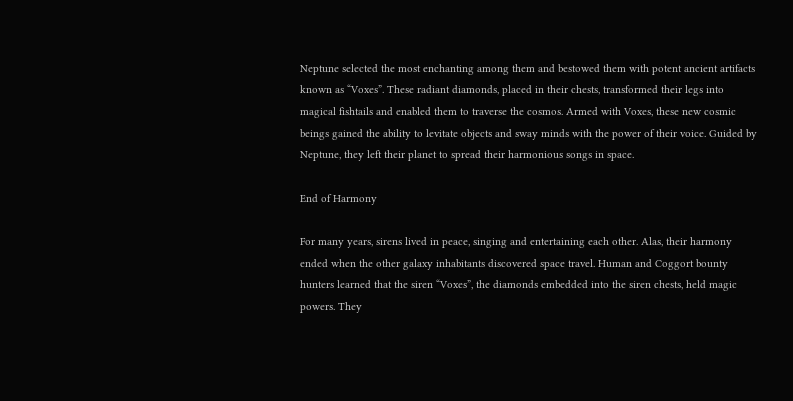Neptune selected the most enchanting among them and bestowed them with potent ancient artifacts known as “Voxes”. These radiant diamonds, placed in their chests, transformed their legs into magical fishtails and enabled them to traverse the cosmos. Armed with Voxes, these new cosmic beings gained the ability to levitate objects and sway minds with the power of their voice. Guided by Neptune, they left their planet to spread their harmonious songs in space.

End of Harmony

For many years, sirens lived in peace, singing and entertaining each other. Alas, their harmony ended when the other galaxy inhabitants discovered space travel. Human and Coggort bounty hunters learned that the siren “Voxes”, the diamonds embedded into the siren chests, held magic powers. They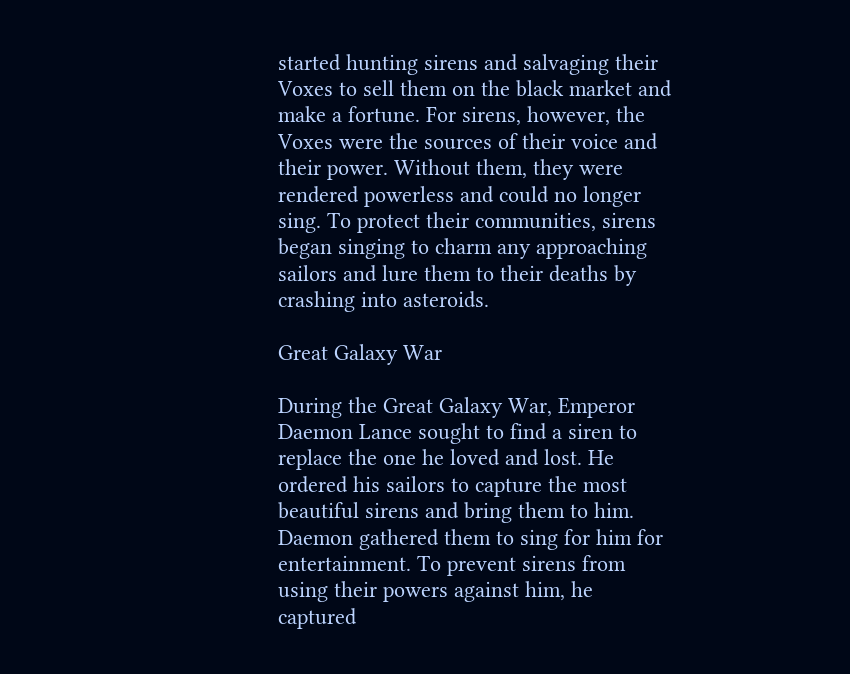started hunting sirens and salvaging their Voxes to sell them on the black market and make a fortune. For sirens, however, the Voxes were the sources of their voice and their power. Without them, they were rendered powerless and could no longer sing. To protect their communities, sirens began singing to charm any approaching sailors and lure them to their deaths by crashing into asteroids.

Great Galaxy War

During the Great Galaxy War, Emperor Daemon Lance sought to find a siren to replace the one he loved and lost. He ordered his sailors to capture the most beautiful sirens and bring them to him. Daemon gathered them to sing for him for entertainment. To prevent sirens from using their powers against him, he captured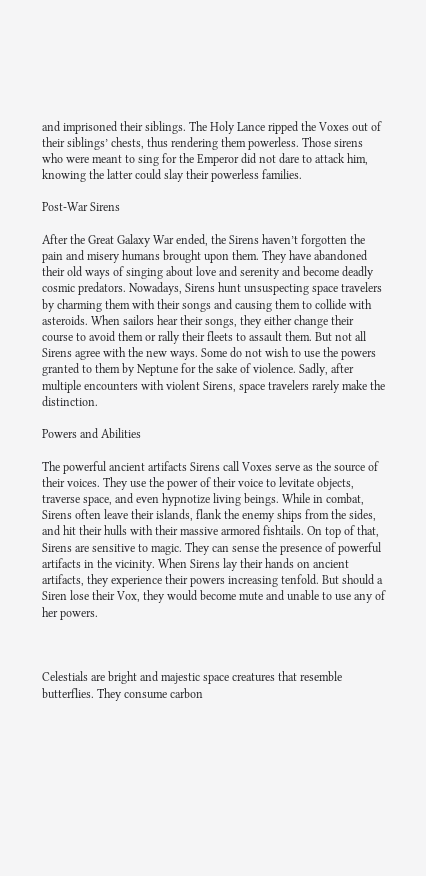and imprisoned their siblings. The Holy Lance ripped the Voxes out of their siblings’ chests, thus rendering them powerless. Those sirens who were meant to sing for the Emperor did not dare to attack him, knowing the latter could slay their powerless families.

Post-War Sirens

After the Great Galaxy War ended, the Sirens haven’t forgotten the pain and misery humans brought upon them. They have abandoned their old ways of singing about love and serenity and become deadly cosmic predators. Nowadays, Sirens hunt unsuspecting space travelers by charming them with their songs and causing them to collide with asteroids. When sailors hear their songs, they either change their course to avoid them or rally their fleets to assault them. But not all Sirens agree with the new ways. Some do not wish to use the powers granted to them by Neptune for the sake of violence. Sadly, after multiple encounters with violent Sirens, space travelers rarely make the distinction.

Powers and Abilities

The powerful ancient artifacts Sirens call Voxes serve as the source of their voices. They use the power of their voice to levitate objects, traverse space, and even hypnotize living beings. While in combat, Sirens often leave their islands, flank the enemy ships from the sides, and hit their hulls with their massive armored fishtails. On top of that, Sirens are sensitive to magic. They can sense the presence of powerful artifacts in the vicinity. When Sirens lay their hands on ancient artifacts, they experience their powers increasing tenfold. But should a Siren lose their Vox, they would become mute and unable to use any of her powers.



Celestials are bright and majestic space creatures that resemble butterflies. They consume carbon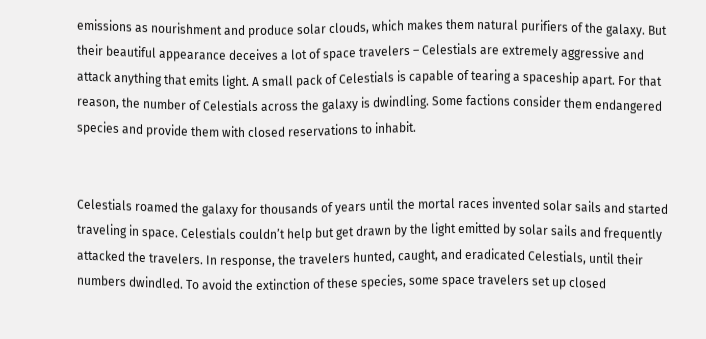emissions as nourishment and produce solar clouds, which makes them natural purifiers of the galaxy. But their beautiful appearance deceives a lot of space travelers – Celestials are extremely aggressive and attack anything that emits light. A small pack of Celestials is capable of tearing a spaceship apart. For that reason, the number of Celestials across the galaxy is dwindling. Some factions consider them endangered species and provide them with closed reservations to inhabit.


Celestials roamed the galaxy for thousands of years until the mortal races invented solar sails and started traveling in space. Celestials couldn’t help but get drawn by the light emitted by solar sails and frequently attacked the travelers. In response, the travelers hunted, caught, and eradicated Celestials, until their numbers dwindled. To avoid the extinction of these species, some space travelers set up closed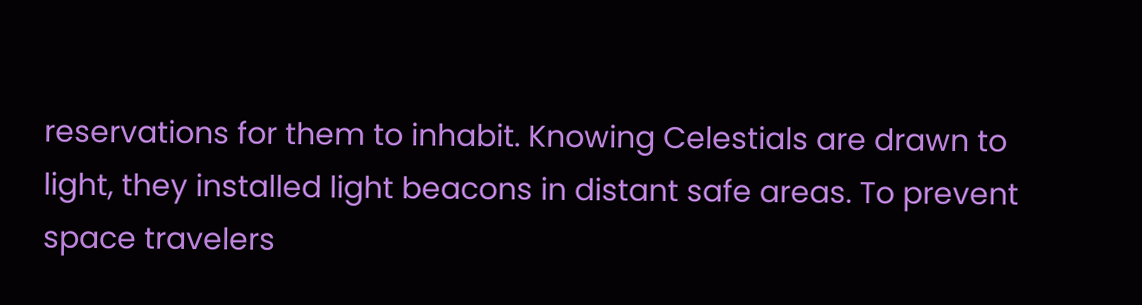reservations for them to inhabit. Knowing Celestials are drawn to light, they installed light beacons in distant safe areas. To prevent space travelers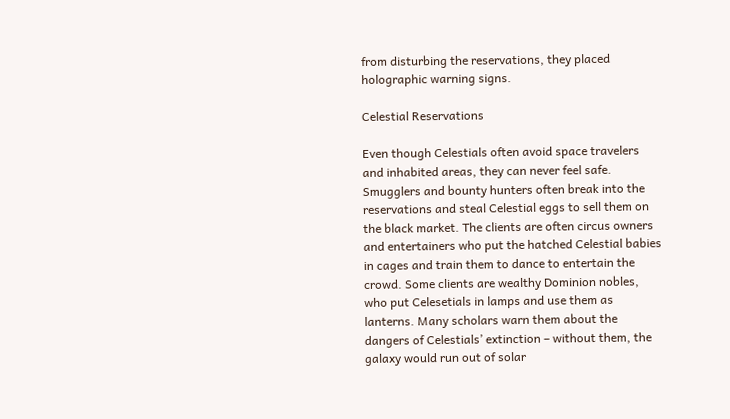from disturbing the reservations, they placed holographic warning signs.

Celestial Reservations

Even though Celestials often avoid space travelers and inhabited areas, they can never feel safe. Smugglers and bounty hunters often break into the reservations and steal Celestial eggs to sell them on the black market. The clients are often circus owners and entertainers who put the hatched Celestial babies in cages and train them to dance to entertain the crowd. Some clients are wealthy Dominion nobles, who put Celesetials in lamps and use them as lanterns. Many scholars warn them about the dangers of Celestials’ extinction – without them, the galaxy would run out of solar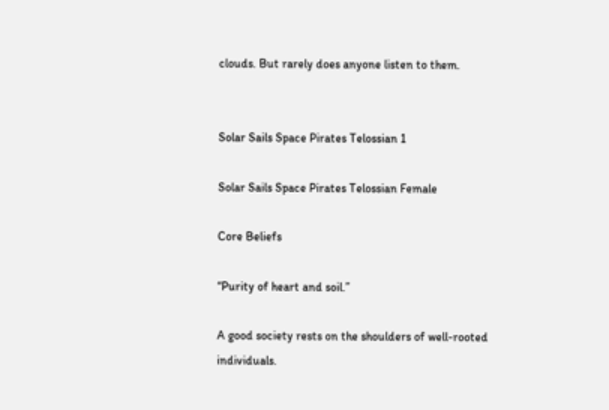clouds. But rarely does anyone listen to them.


Solar Sails Space Pirates Telossian 1

Solar Sails Space Pirates Telossian Female

Core Beliefs

“Purity of heart and soil.”

A good society rests on the shoulders of well-rooted individuals.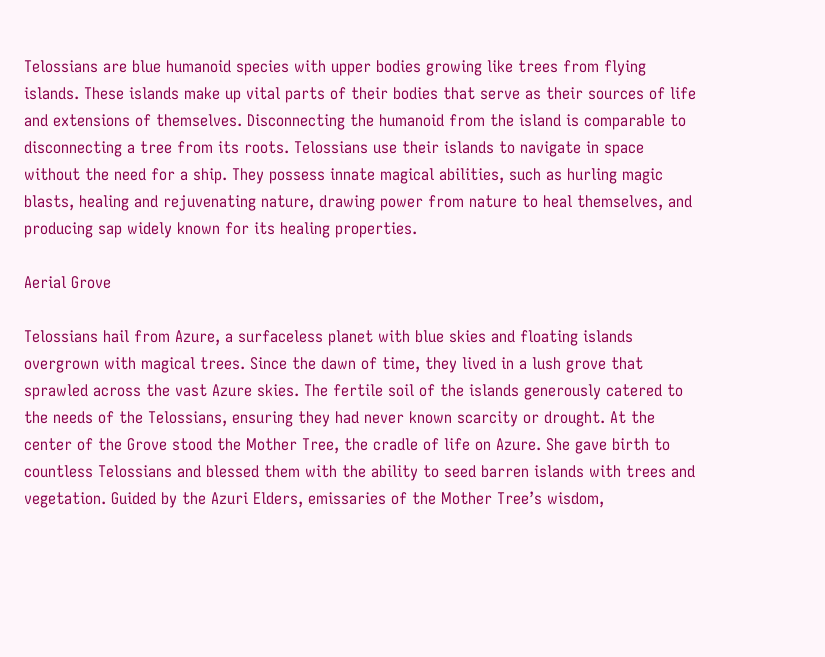Telossians are blue humanoid species with upper bodies growing like trees from flying islands. These islands make up vital parts of their bodies that serve as their sources of life and extensions of themselves. Disconnecting the humanoid from the island is comparable to disconnecting a tree from its roots. Telossians use their islands to navigate in space without the need for a ship. They possess innate magical abilities, such as hurling magic blasts, healing and rejuvenating nature, drawing power from nature to heal themselves, and producing sap widely known for its healing properties.

Aerial Grove

Telossians hail from Azure, a surfaceless planet with blue skies and floating islands overgrown with magical trees. Since the dawn of time, they lived in a lush grove that sprawled across the vast Azure skies. The fertile soil of the islands generously catered to the needs of the Telossians, ensuring they had never known scarcity or drought. At the center of the Grove stood the Mother Tree, the cradle of life on Azure. She gave birth to countless Telossians and blessed them with the ability to seed barren islands with trees and vegetation. Guided by the Azuri Elders, emissaries of the Mother Tree’s wisdom,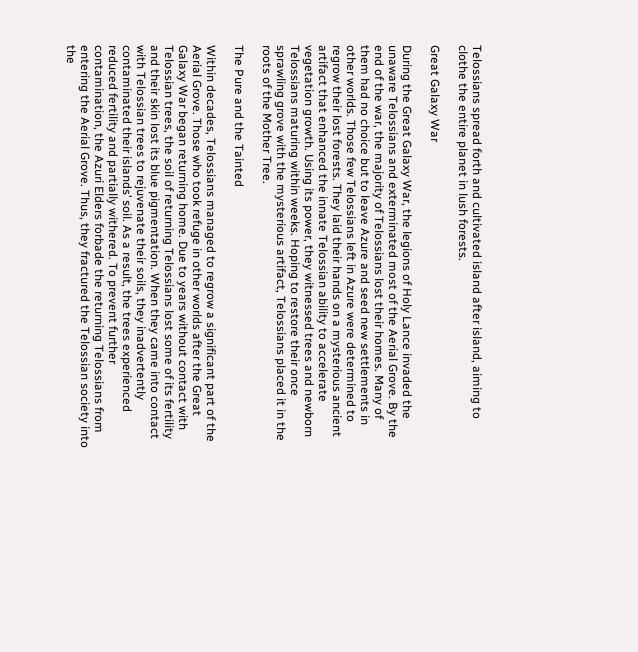Telossians spread forth and cultivated island after island, aiming to clothe the entire planet in lush forests.

Great Galaxy War

During the Great Galaxy War, the legions of Holy Lance invaded the unaware Telossians and exterminated most of the Aerial Grove. By the end of the war, the majority of Telossians lost their homes. Many of them had no choice but to leave Azure and seed new settlements in other worlds. Those few Telossians left in Azure were determined to regrow their lost forests. They laid their hands on a mysterious ancient artifact that enhanced the innate Telossian ability to accelerate vegetation growth. Using its power, they witnessed trees and newborn Telossians maturing within weeks. Hoping to restore their once sprawling grove with the mysterious artifact, Telossians placed it in the roots of the Mother Tree.

The Pure and the Tainted

Within decades, Telossians managed to regrow a significant part of the Aerial Grove. Those who took refuge in other worlds after the Great Galaxy War began returning home. Due to years without contact with Telossian trees, the soil of returning Telossians lost some of its fertility and their skin lost its blue pigmentation. When they came into contact with Telossian trees to rejuvenate their soils, they inadvertently contaminated their islands’ soil. As a result, the trees experienced reduced fertility and partially withered. To prevent further contamination, the Azuri Elders forbade the returning Telossians from entering the Aerial Grove. Thus, they fractured the Telossian society into the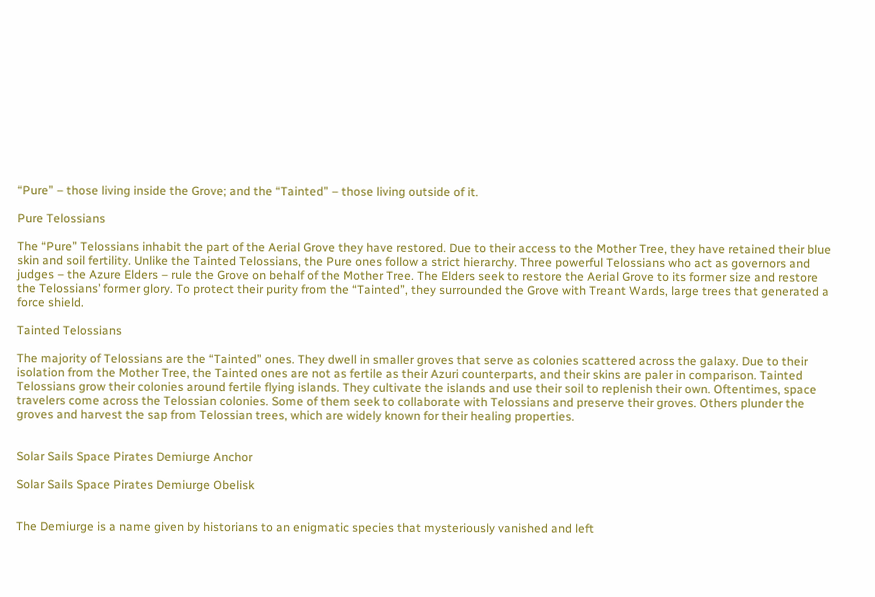“Pure” – those living inside the Grove; and the “Tainted” – those living outside of it.

Pure Telossians

The “Pure” Telossians inhabit the part of the Aerial Grove they have restored. Due to their access to the Mother Tree, they have retained their blue skin and soil fertility. Unlike the Tainted Telossians, the Pure ones follow a strict hierarchy. Three powerful Telossians who act as governors and judges – the Azure Elders – rule the Grove on behalf of the Mother Tree. The Elders seek to restore the Aerial Grove to its former size and restore the Telossians’ former glory. To protect their purity from the “Tainted”, they surrounded the Grove with Treant Wards, large trees that generated a force shield.

Tainted Telossians

The majority of Telossians are the “Tainted” ones. They dwell in smaller groves that serve as colonies scattered across the galaxy. Due to their isolation from the Mother Tree, the Tainted ones are not as fertile as their Azuri counterparts, and their skins are paler in comparison. Tainted Telossians grow their colonies around fertile flying islands. They cultivate the islands and use their soil to replenish their own. Oftentimes, space travelers come across the Telossian colonies. Some of them seek to collaborate with Telossians and preserve their groves. Others plunder the groves and harvest the sap from Telossian trees, which are widely known for their healing properties.


Solar Sails Space Pirates Demiurge Anchor

Solar Sails Space Pirates Demiurge Obelisk


The Demiurge is a name given by historians to an enigmatic species that mysteriously vanished and left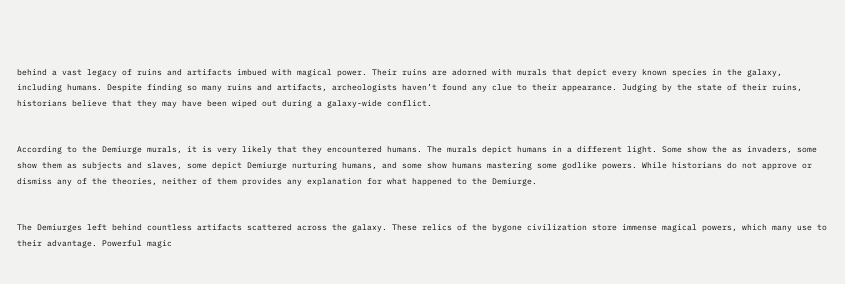behind a vast legacy of ruins and artifacts imbued with magical power. Their ruins are adorned with murals that depict every known species in the galaxy, including humans. Despite finding so many ruins and artifacts, archeologists haven’t found any clue to their appearance. Judging by the state of their ruins, historians believe that they may have been wiped out during a galaxy-wide conflict.


According to the Demiurge murals, it is very likely that they encountered humans. The murals depict humans in a different light. Some show the as invaders, some show them as subjects and slaves, some depict Demiurge nurturing humans, and some show humans mastering some godlike powers. While historians do not approve or dismiss any of the theories, neither of them provides any explanation for what happened to the Demiurge.


The Demiurges left behind countless artifacts scattered across the galaxy. These relics of the bygone civilization store immense magical powers, which many use to their advantage. Powerful magic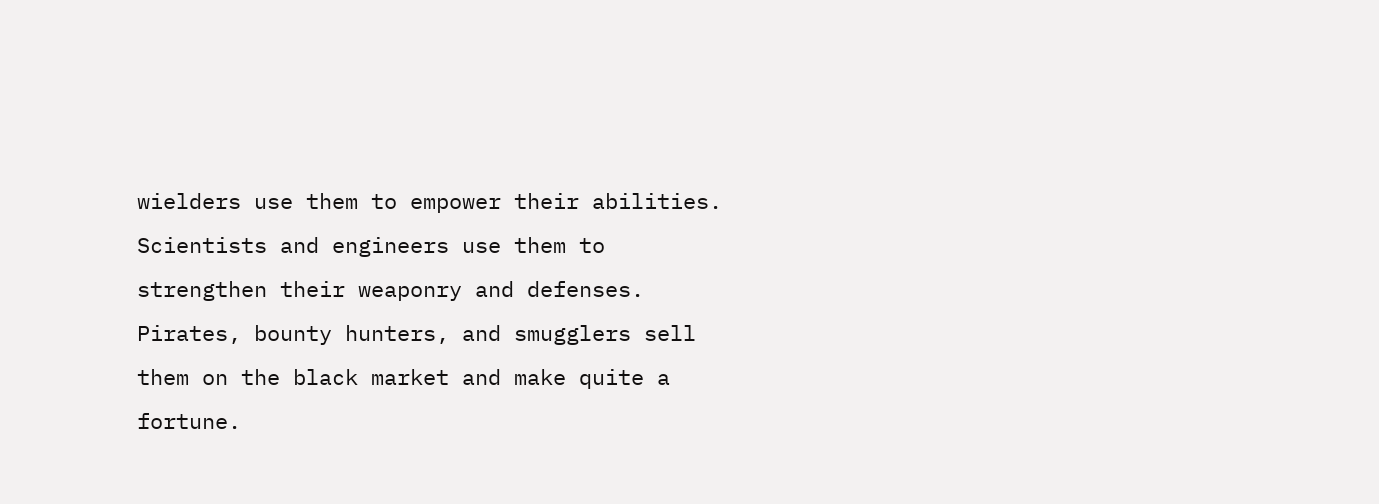wielders use them to empower their abilities. Scientists and engineers use them to strengthen their weaponry and defenses. Pirates, bounty hunters, and smugglers sell them on the black market and make quite a fortune.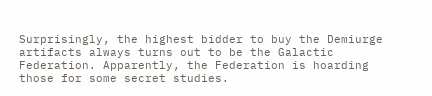Surprisingly, the highest bidder to buy the Demiurge artifacts always turns out to be the Galactic Federation. Apparently, the Federation is hoarding those for some secret studies.